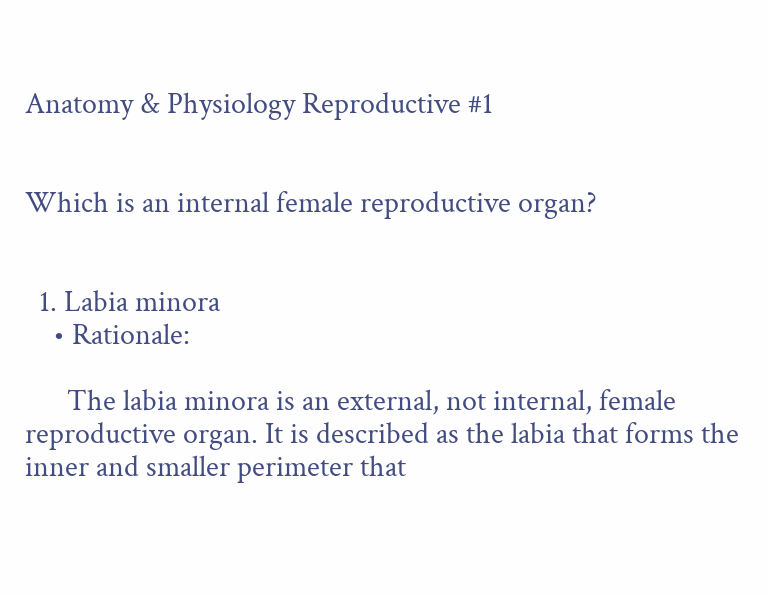Anatomy & Physiology Reproductive #1


Which is an internal female reproductive organ?


  1. Labia minora
    • Rationale:

      The labia minora is an external, not internal, female reproductive organ. It is described as the labia that forms the inner and smaller perimeter that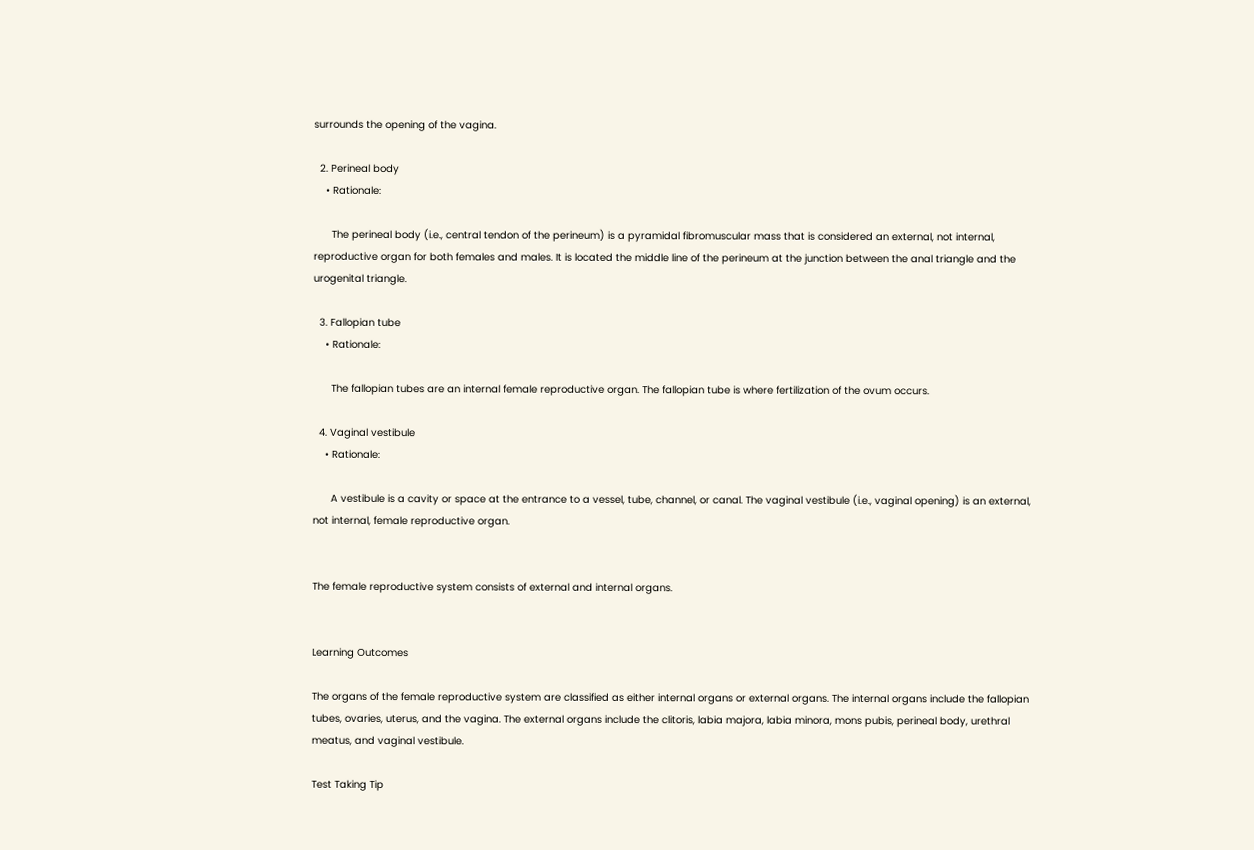surrounds the opening of the vagina.

  2. Perineal body
    • Rationale:

      The perineal body (i.e., central tendon of the perineum) is a pyramidal fibromuscular mass that is considered an external, not internal, reproductive organ for both females and males. It is located the middle line of the perineum at the junction between the anal triangle and the urogenital triangle.

  3. Fallopian tube
    • Rationale:

      The fallopian tubes are an internal female reproductive organ. The fallopian tube is where fertilization of the ovum occurs.

  4. Vaginal vestibule
    • Rationale:

      A vestibule is a cavity or space at the entrance to a vessel, tube, channel, or canal. The vaginal vestibule (i.e., vaginal opening) is an external, not internal, female reproductive organ.


The female reproductive system consists of external and internal organs.


Learning Outcomes

The organs of the female reproductive system are classified as either internal organs or external organs. The internal organs include the fallopian tubes, ovaries, uterus, and the vagina. The external organs include the clitoris, labia majora, labia minora, mons pubis, perineal body, urethral meatus, and vaginal vestibule.

Test Taking Tip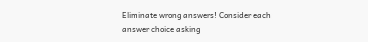Eliminate wrong answers! Consider each answer choice asking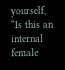yourself, “Is this an internal female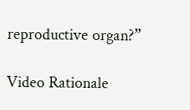reproductive organ?”

Video Rationale